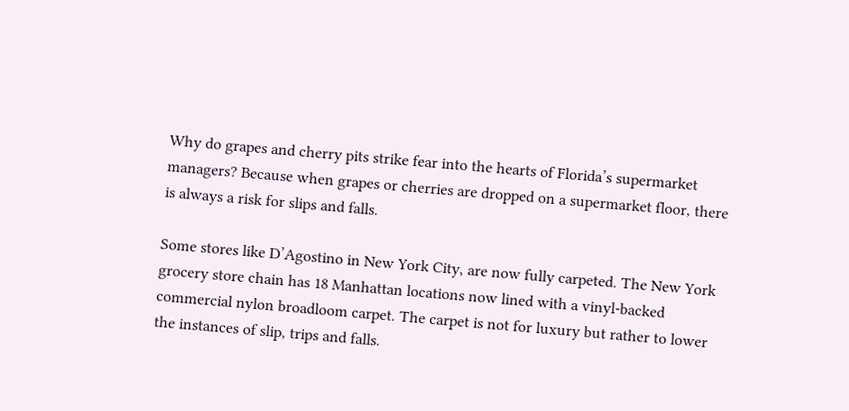Why do grapes and cherry pits strike fear into the hearts of Florida’s supermarket managers? Because when grapes or cherries are dropped on a supermarket floor, there is always a risk for slips and falls.

Some stores like D’Agostino in New York City, are now fully carpeted. The New York grocery store chain has 18 Manhattan locations now lined with a vinyl-backed commercial nylon broadloom carpet. The carpet is not for luxury but rather to lower the instances of slip, trips and falls.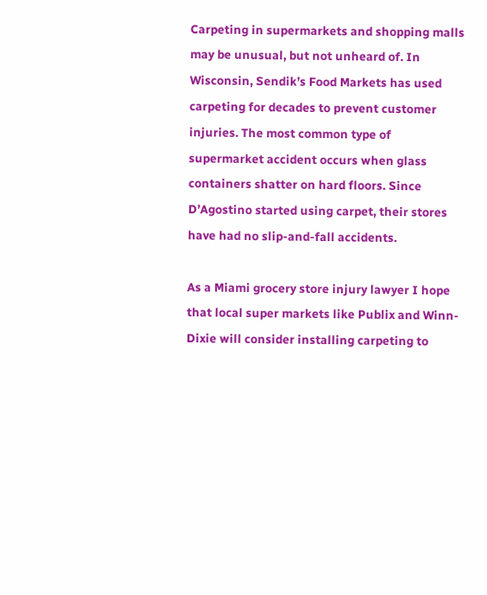Carpeting in supermarkets and shopping malls may be unusual, but not unheard of. In Wisconsin, Sendik’s Food Markets has used carpeting for decades to prevent customer injuries. The most common type of supermarket accident occurs when glass containers shatter on hard floors. Since D’Agostino started using carpet, their stores have had no slip-and-fall accidents.

As a Miami grocery store injury lawyer I hope that local super markets like Publix and Winn-Dixie will consider installing carpeting to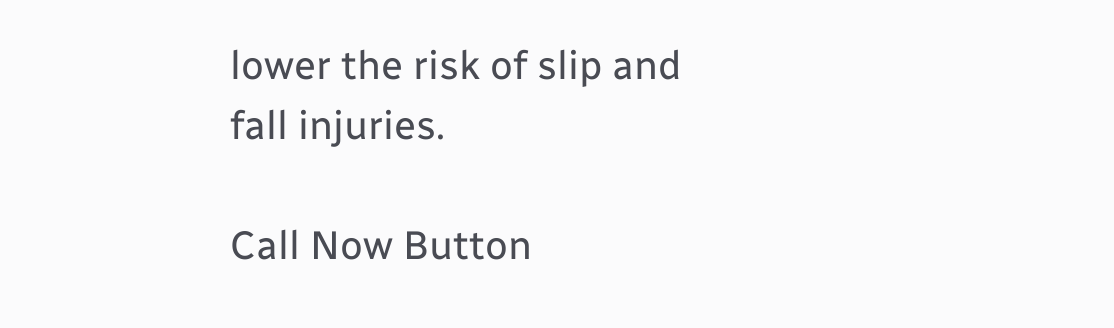lower the risk of slip and fall injuries.

Call Now Button